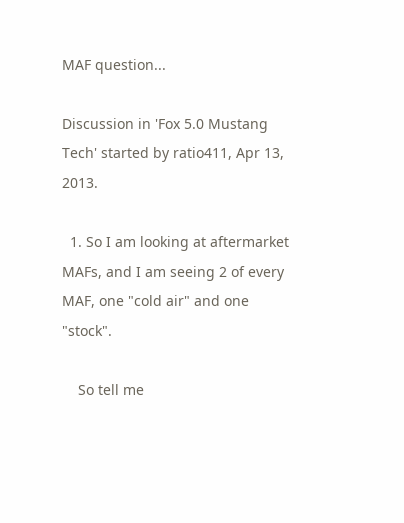MAF question...

Discussion in 'Fox 5.0 Mustang Tech' started by ratio411, Apr 13, 2013.

  1. So I am looking at aftermarket MAFs, and I am seeing 2 of every MAF, one "cold air" and one "stock".

    So tell me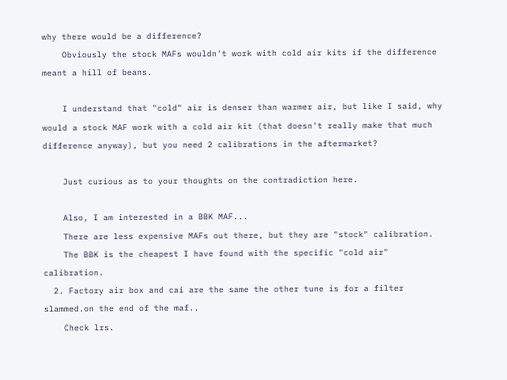why there would be a difference?
    Obviously the stock MAFs wouldn't work with cold air kits if the difference meant a hill of beans.

    I understand that "cold" air is denser than warmer air, but like I said, why would a stock MAF work with a cold air kit (that doesn't really make that much difference anyway), but you need 2 calibrations in the aftermarket?

    Just curious as to your thoughts on the contradiction here.

    Also, I am interested in a BBK MAF...
    There are less expensive MAFs out there, but they are "stock" calibration.
    The BBK is the cheapest I have found with the specific "cold air" calibration.
  2. Factory air box and cai are the same the other tune is for a filter slammed.on the end of the maf..
    Check lrs.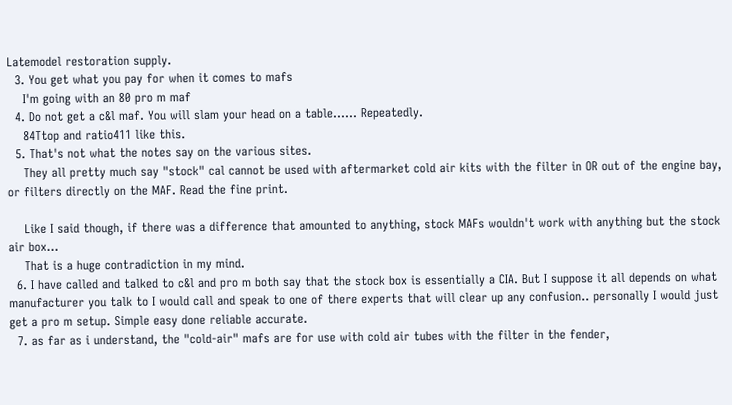Latemodel restoration supply.
  3. You get what you pay for when it comes to mafs
    I'm going with an 80 pro m maf
  4. Do not get a c&l maf. You will slam your head on a table...... Repeatedly.
    84Ttop and ratio411 like this.
  5. That's not what the notes say on the various sites.
    They all pretty much say "stock" cal cannot be used with aftermarket cold air kits with the filter in OR out of the engine bay, or filters directly on the MAF. Read the fine print.

    Like I said though, if there was a difference that amounted to anything, stock MAFs wouldn't work with anything but the stock air box...
    That is a huge contradiction in my mind.
  6. I have called and talked to c&l and pro m both say that the stock box is essentially a CIA. But I suppose it all depends on what manufacturer you talk to I would call and speak to one of there experts that will clear up any confusion.. personally I would just get a pro m setup. Simple easy done reliable accurate.
  7. as far as i understand, the "cold-air" mafs are for use with cold air tubes with the filter in the fender,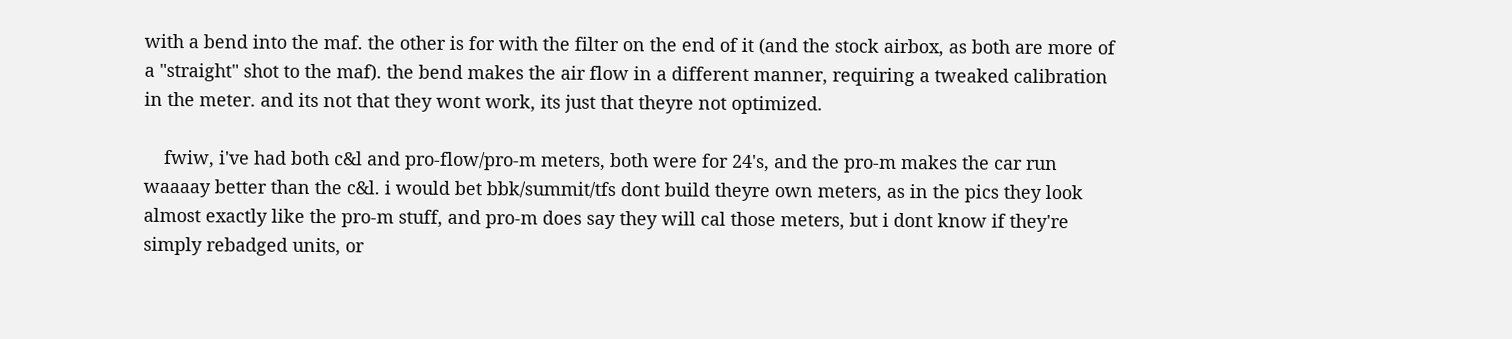with a bend into the maf. the other is for with the filter on the end of it (and the stock airbox, as both are more of a "straight" shot to the maf). the bend makes the air flow in a different manner, requiring a tweaked calibration in the meter. and its not that they wont work, its just that theyre not optimized.

    fwiw, i've had both c&l and pro-flow/pro-m meters, both were for 24's, and the pro-m makes the car run waaaay better than the c&l. i would bet bbk/summit/tfs dont build theyre own meters, as in the pics they look almost exactly like the pro-m stuff, and pro-m does say they will cal those meters, but i dont know if they're simply rebadged units, or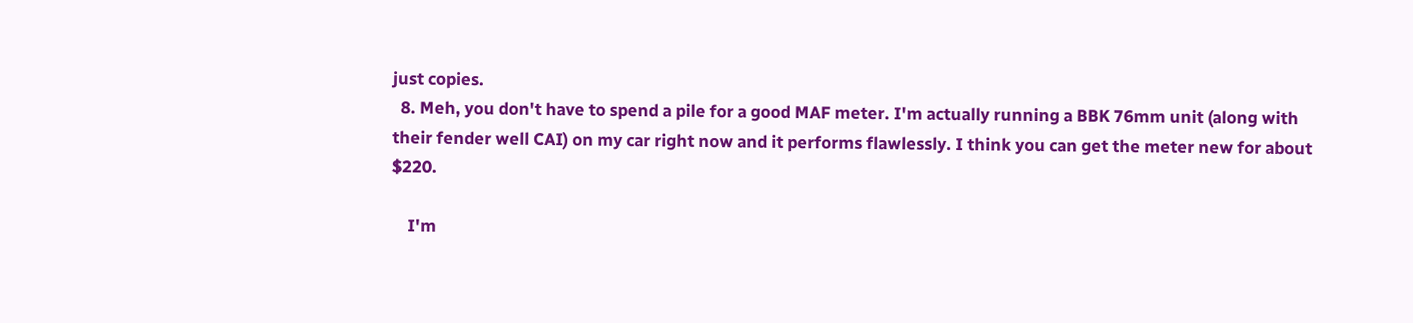just copies.
  8. Meh, you don't have to spend a pile for a good MAF meter. I'm actually running a BBK 76mm unit (along with their fender well CAI) on my car right now and it performs flawlessly. I think you can get the meter new for about $220.

    I'm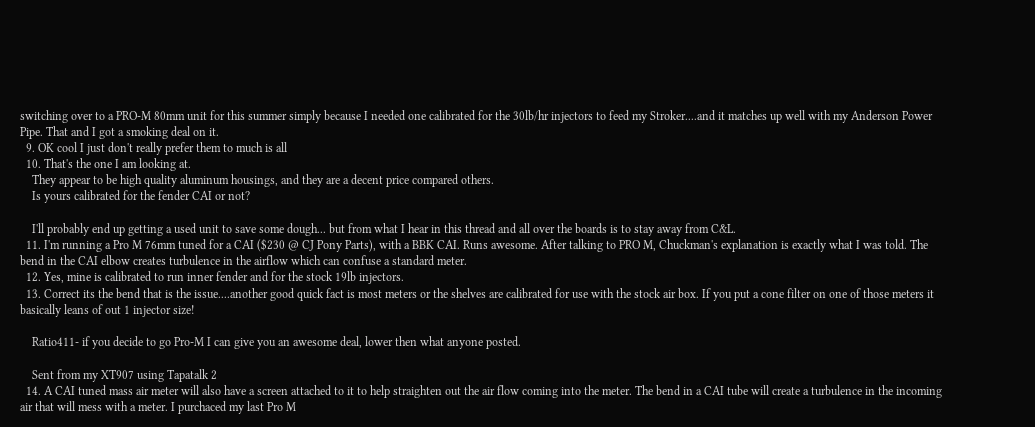switching over to a PRO-M 80mm unit for this summer simply because I needed one calibrated for the 30lb/hr injectors to feed my Stroker....and it matches up well with my Anderson Power Pipe. That and I got a smoking deal on it.
  9. OK cool I just don't really prefer them to much is all
  10. That's the one I am looking at.
    They appear to be high quality aluminum housings, and they are a decent price compared others.
    Is yours calibrated for the fender CAI or not?

    I'll probably end up getting a used unit to save some dough... but from what I hear in this thread and all over the boards is to stay away from C&L.
  11. I'm running a Pro M 76mm tuned for a CAI ($230 @ CJ Pony Parts), with a BBK CAI. Runs awesome. After talking to PRO M, Chuckman's explanation is exactly what I was told. The bend in the CAI elbow creates turbulence in the airflow which can confuse a standard meter.
  12. Yes, mine is calibrated to run inner fender and for the stock 19lb injectors.
  13. Correct its the bend that is the issue....another good quick fact is most meters or the shelves are calibrated for use with the stock air box. If you put a cone filter on one of those meters it basically leans of out 1 injector size!

    Ratio411- if you decide to go Pro-M I can give you an awesome deal, lower then what anyone posted.

    Sent from my XT907 using Tapatalk 2
  14. A CAI tuned mass air meter will also have a screen attached to it to help straighten out the air flow coming into the meter. The bend in a CAI tube will create a turbulence in the incoming air that will mess with a meter. I purchaced my last Pro M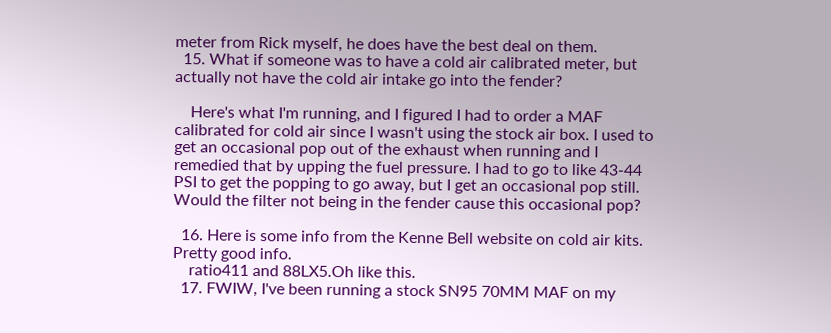meter from Rick myself, he does have the best deal on them.
  15. What if someone was to have a cold air calibrated meter, but actually not have the cold air intake go into the fender?

    Here's what I'm running, and I figured I had to order a MAF calibrated for cold air since I wasn't using the stock air box. I used to get an occasional pop out of the exhaust when running and I remedied that by upping the fuel pressure. I had to go to like 43-44 PSI to get the popping to go away, but I get an occasional pop still. Would the filter not being in the fender cause this occasional pop?

  16. Here is some info from the Kenne Bell website on cold air kits. Pretty good info.
    ratio411 and 88LX5.Oh like this.
  17. FWIW, I've been running a stock SN95 70MM MAF on my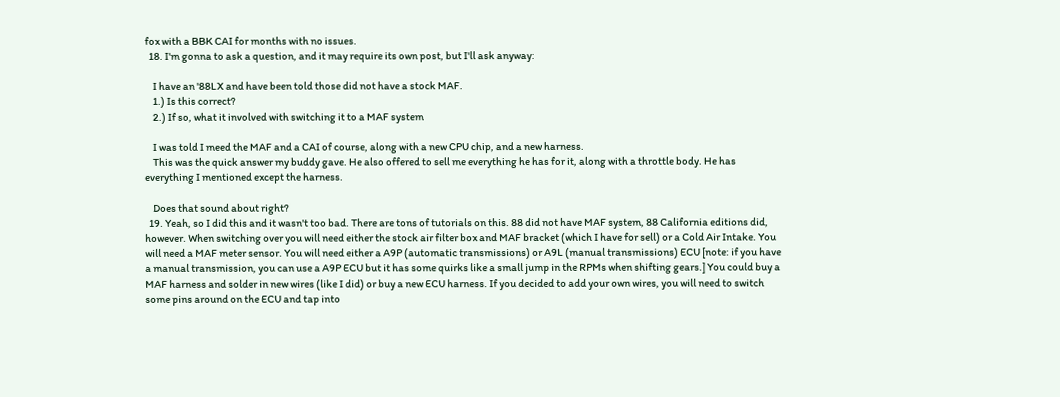fox with a BBK CAI for months with no issues.
  18. I'm gonna to ask a question, and it may require its own post, but I'll ask anyway:

    I have an '88LX and have been told those did not have a stock MAF.
    1.) Is this correct?
    2.) If so, what it involved with switching it to a MAF system

    I was told I meed the MAF and a CAI of course, along with a new CPU chip, and a new harness.
    This was the quick answer my buddy gave. He also offered to sell me everything he has for it, along with a throttle body. He has everything I mentioned except the harness.

    Does that sound about right?
  19. Yeah, so I did this and it wasn't too bad. There are tons of tutorials on this. 88 did not have MAF system, 88 California editions did, however. When switching over you will need either the stock air filter box and MAF bracket (which I have for sell) or a Cold Air Intake. You will need a MAF meter sensor. You will need either a A9P (automatic transmissions) or A9L (manual transmissions) ECU [note: if you have a manual transmission, you can use a A9P ECU but it has some quirks like a small jump in the RPMs when shifting gears.] You could buy a MAF harness and solder in new wires (like I did) or buy a new ECU harness. If you decided to add your own wires, you will need to switch some pins around on the ECU and tap into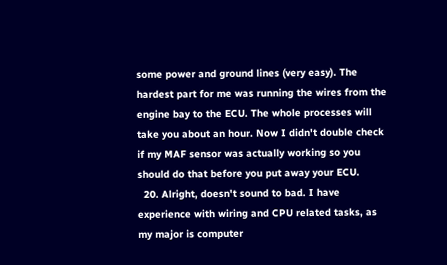some power and ground lines (very easy). The hardest part for me was running the wires from the engine bay to the ECU. The whole processes will take you about an hour. Now I didn't double check if my MAF sensor was actually working so you should do that before you put away your ECU.
  20. Alright, doesn't sound to bad. I have experience with wiring and CPU related tasks, as my major is computer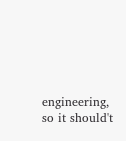engineering, so it should't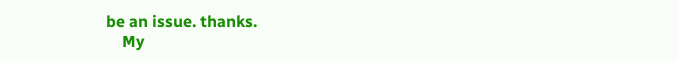be an issue. thanks.
    My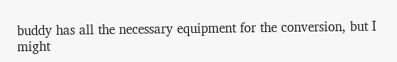buddy has all the necessary equipment for the conversion, but I might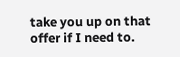take you up on that offer if I need to.